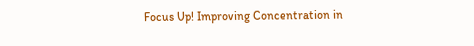Focus Up! Improving Concentration in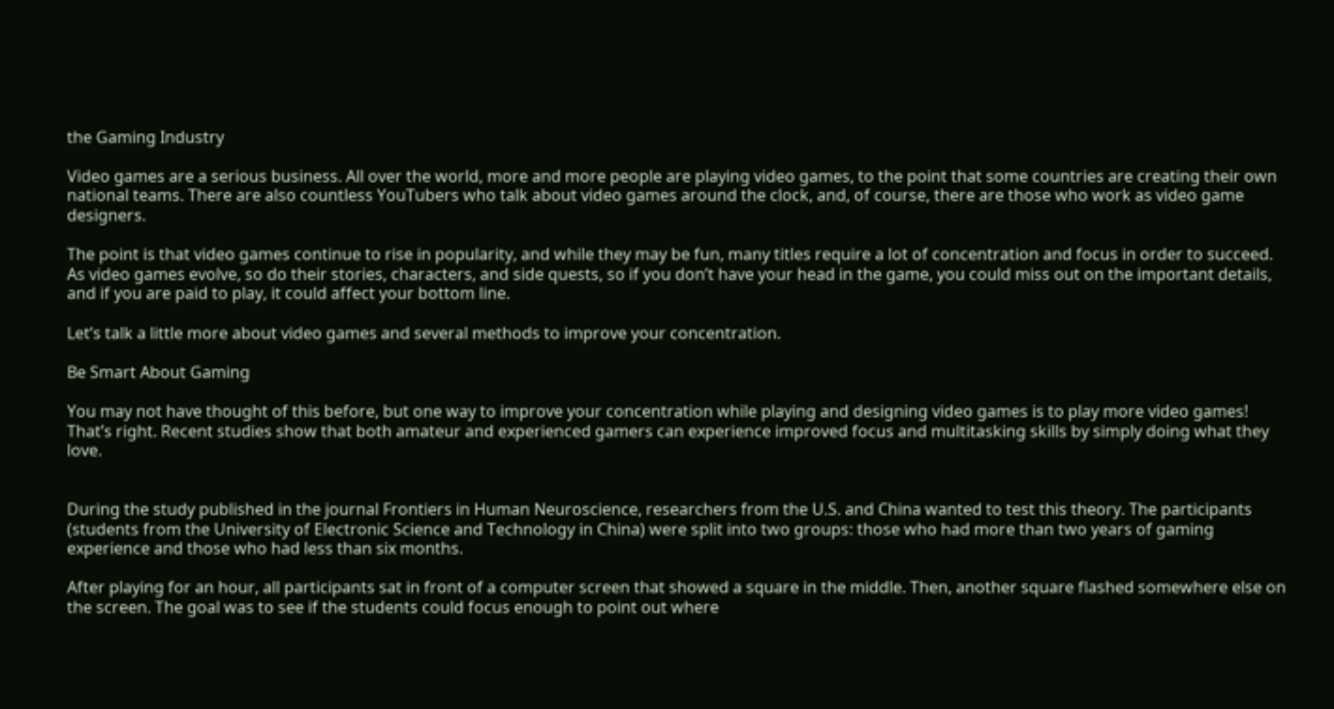the Gaming Industry

Video games are a serious business. All over the world, more and more people are playing video games, to the point that some countries are creating their own national teams. There are also countless YouTubers who talk about video games around the clock, and, of course, there are those who work as video game designers.

The point is that video games continue to rise in popularity, and while they may be fun, many titles require a lot of concentration and focus in order to succeed. As video games evolve, so do their stories, characters, and side quests, so if you don’t have your head in the game, you could miss out on the important details, and if you are paid to play, it could affect your bottom line.

Let’s talk a little more about video games and several methods to improve your concentration.

Be Smart About Gaming

You may not have thought of this before, but one way to improve your concentration while playing and designing video games is to play more video games! That’s right. Recent studies show that both amateur and experienced gamers can experience improved focus and multitasking skills by simply doing what they love.


During the study published in the journal Frontiers in Human Neuroscience, researchers from the U.S. and China wanted to test this theory. The participants (students from the University of Electronic Science and Technology in China) were split into two groups: those who had more than two years of gaming experience and those who had less than six months.

After playing for an hour, all participants sat in front of a computer screen that showed a square in the middle. Then, another square flashed somewhere else on the screen. The goal was to see if the students could focus enough to point out where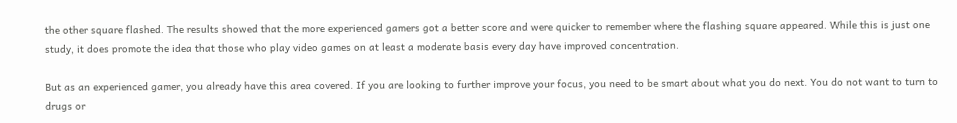the other square flashed. The results showed that the more experienced gamers got a better score and were quicker to remember where the flashing square appeared. While this is just one study, it does promote the idea that those who play video games on at least a moderate basis every day have improved concentration.

But as an experienced gamer, you already have this area covered. If you are looking to further improve your focus, you need to be smart about what you do next. You do not want to turn to drugs or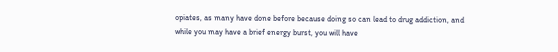opiates, as many have done before because doing so can lead to drug addiction, and while you may have a brief energy burst, you will have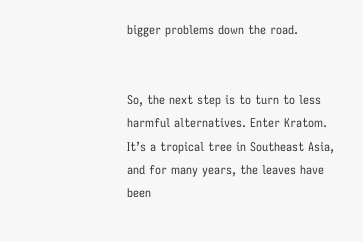bigger problems down the road.


So, the next step is to turn to less harmful alternatives. Enter Kratom. It’s a tropical tree in Southeast Asia, and for many years, the leaves have been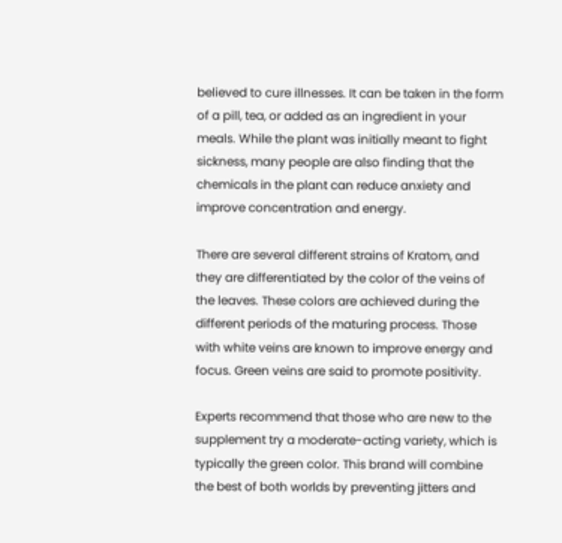believed to cure illnesses. It can be taken in the form of a pill, tea, or added as an ingredient in your meals. While the plant was initially meant to fight sickness, many people are also finding that the chemicals in the plant can reduce anxiety and improve concentration and energy.

There are several different strains of Kratom, and they are differentiated by the color of the veins of the leaves. These colors are achieved during the different periods of the maturing process. Those with white veins are known to improve energy and focus. Green veins are said to promote positivity.

Experts recommend that those who are new to the supplement try a moderate-acting variety, which is typically the green color. This brand will combine the best of both worlds by preventing jitters and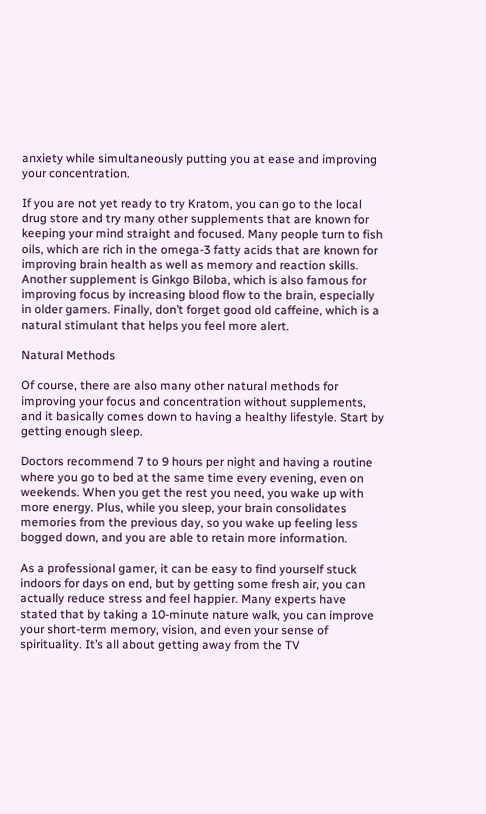anxiety while simultaneously putting you at ease and improving your concentration.

If you are not yet ready to try Kratom, you can go to the local drug store and try many other supplements that are known for keeping your mind straight and focused. Many people turn to fish oils, which are rich in the omega-3 fatty acids that are known for improving brain health as well as memory and reaction skills. Another supplement is Ginkgo Biloba, which is also famous for improving focus by increasing blood flow to the brain, especially in older gamers. Finally, don’t forget good old caffeine, which is a natural stimulant that helps you feel more alert.

Natural Methods

Of course, there are also many other natural methods for improving your focus and concentration without supplements, and it basically comes down to having a healthy lifestyle. Start by getting enough sleep.

Doctors recommend 7 to 9 hours per night and having a routine where you go to bed at the same time every evening, even on weekends. When you get the rest you need, you wake up with more energy. Plus, while you sleep, your brain consolidates memories from the previous day, so you wake up feeling less bogged down, and you are able to retain more information.

As a professional gamer, it can be easy to find yourself stuck indoors for days on end, but by getting some fresh air, you can actually reduce stress and feel happier. Many experts have stated that by taking a 10-minute nature walk, you can improve your short-term memory, vision, and even your sense of spirituality. It’s all about getting away from the TV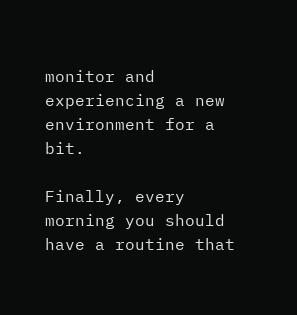monitor and experiencing a new environment for a bit.

Finally, every morning you should have a routine that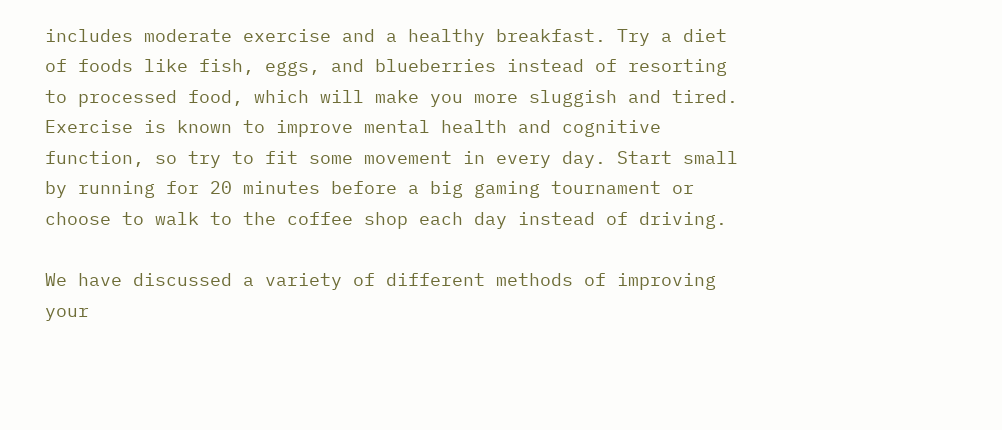includes moderate exercise and a healthy breakfast. Try a diet of foods like fish, eggs, and blueberries instead of resorting to processed food, which will make you more sluggish and tired. Exercise is known to improve mental health and cognitive function, so try to fit some movement in every day. Start small by running for 20 minutes before a big gaming tournament or choose to walk to the coffee shop each day instead of driving.

We have discussed a variety of different methods of improving your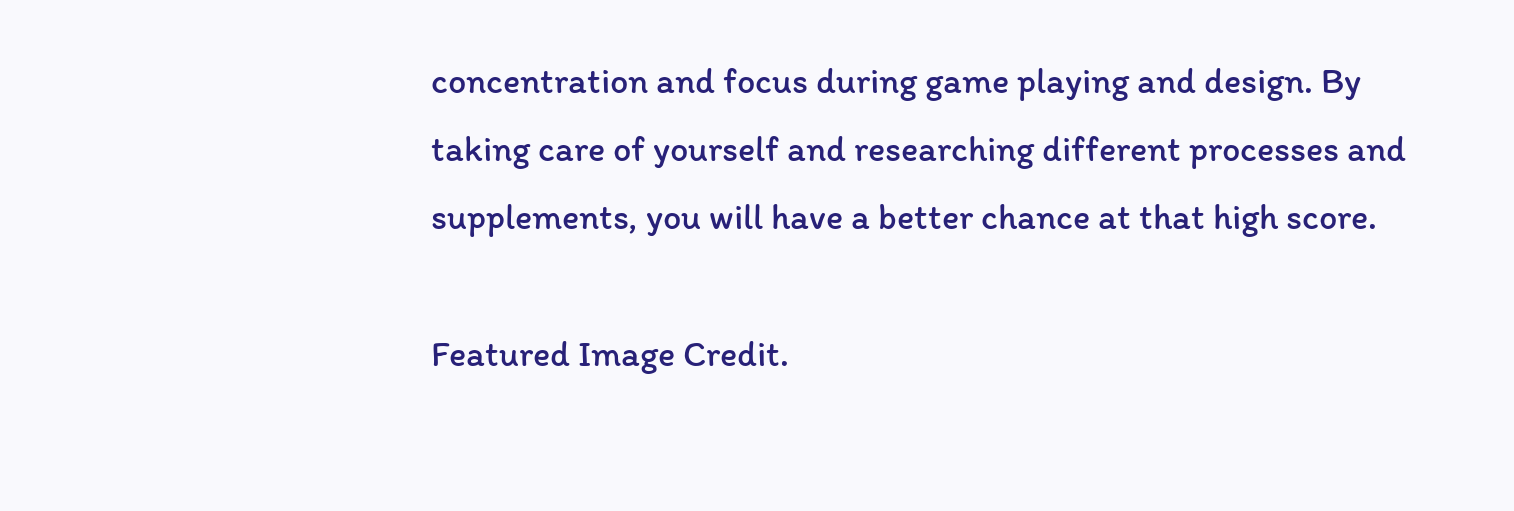concentration and focus during game playing and design. By taking care of yourself and researching different processes and supplements, you will have a better chance at that high score.

Featured Image Credit.